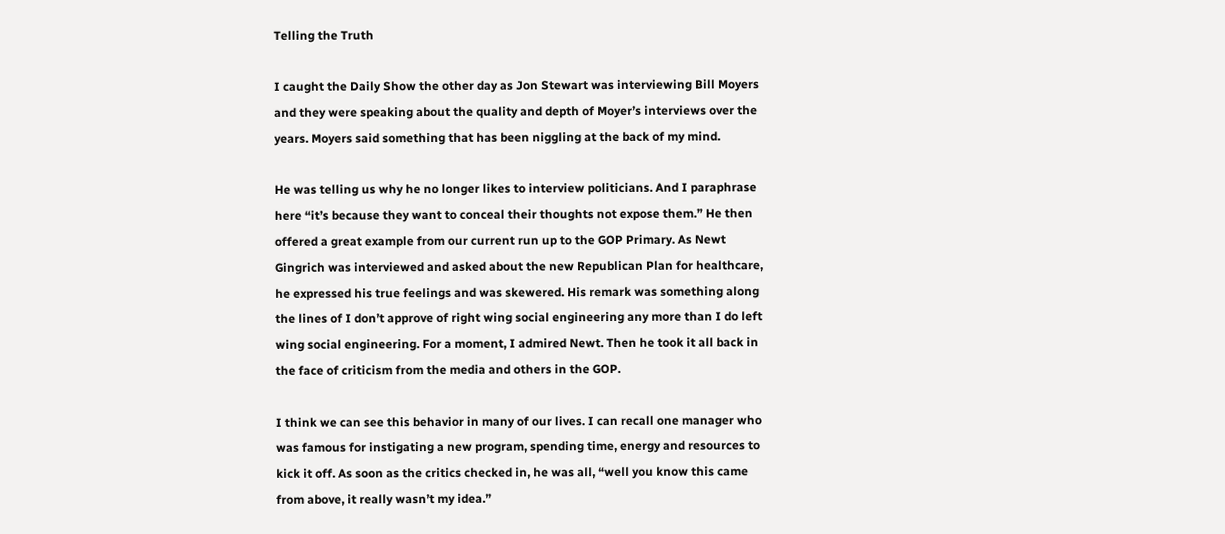Telling the Truth

I caught the Daily Show the other day as Jon Stewart was interviewing Bill Moyers and they were speaking about the quality and depth of Moyer’s interviews over the years. Moyers said something that has been niggling at the back of my mind.

He was telling us why he no longer likes to interview politicians. And I paraphrase here “it’s because they want to conceal their thoughts not expose them.” He then offered a great example from our current run up to the GOP Primary. As Newt Gingrich was interviewed and asked about the new Republican Plan for healthcare, he expressed his true feelings and was skewered. His remark was something along the lines of I don’t approve of right wing social engineering any more than I do left wing social engineering. For a moment, I admired Newt. Then he took it all back in the face of criticism from the media and others in the GOP.

I think we can see this behavior in many of our lives. I can recall one manager who was famous for instigating a new program, spending time, energy and resources to kick it off. As soon as the critics checked in, he was all, “well you know this came from above, it really wasn’t my idea.”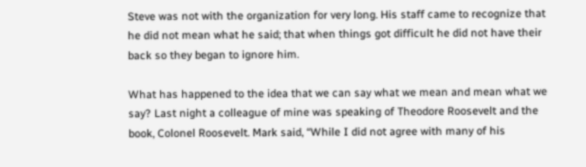Steve was not with the organization for very long. His staff came to recognize that he did not mean what he said; that when things got difficult he did not have their back so they began to ignore him.

What has happened to the idea that we can say what we mean and mean what we say? Last night a colleague of mine was speaking of Theodore Roosevelt and the book, Colonel Roosevelt. Mark said, “While I did not agree with many of his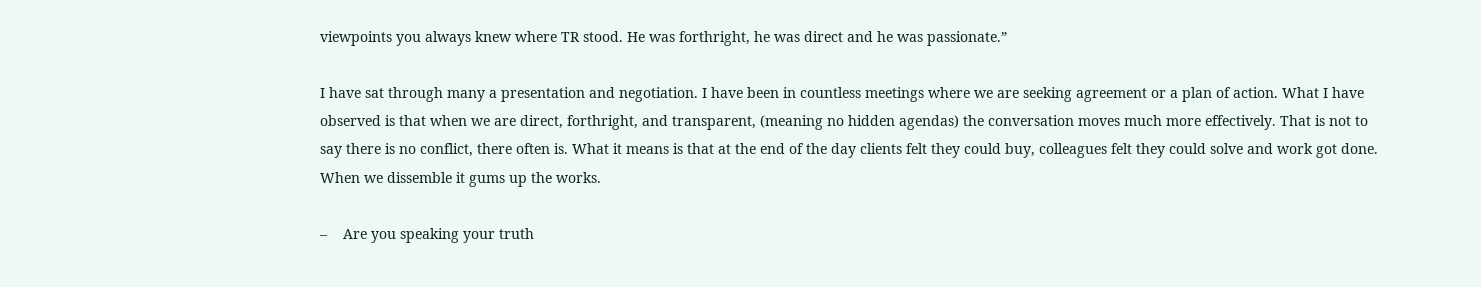viewpoints you always knew where TR stood. He was forthright, he was direct and he was passionate.”

I have sat through many a presentation and negotiation. I have been in countless meetings where we are seeking agreement or a plan of action. What I have observed is that when we are direct, forthright, and transparent, (meaning no hidden agendas) the conversation moves much more effectively. That is not to say there is no conflict, there often is. What it means is that at the end of the day clients felt they could buy, colleagues felt they could solve and work got done. When we dissemble it gums up the works.

–    Are you speaking your truth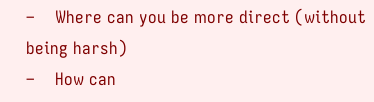–    Where can you be more direct (without being harsh)
–    How can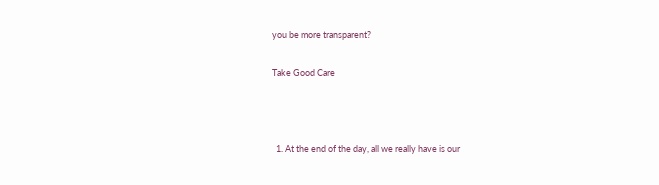you be more transparent?

Take Good Care



  1. At the end of the day, all we really have is our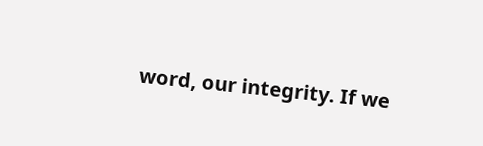word, our integrity. If we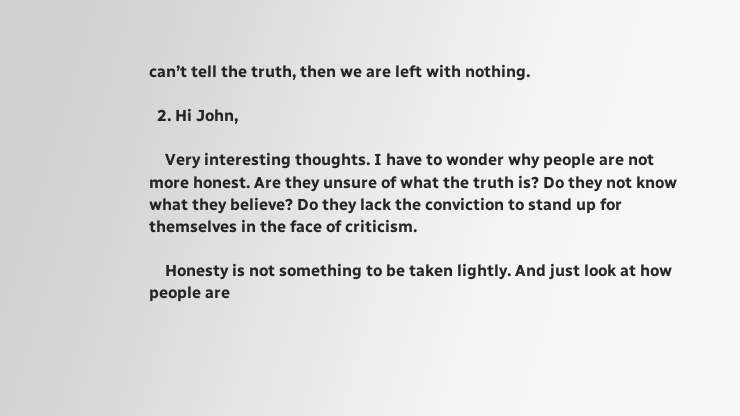can’t tell the truth, then we are left with nothing.

  2. Hi John,

    Very interesting thoughts. I have to wonder why people are not more honest. Are they unsure of what the truth is? Do they not know what they believe? Do they lack the conviction to stand up for themselves in the face of criticism.

    Honesty is not something to be taken lightly. And just look at how people are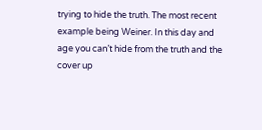trying to hide the truth. The most recent example being Weiner. In this day and age you can’t hide from the truth and the cover up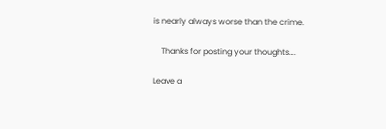is nearly always worse than the crime.

    Thanks for posting your thoughts….

Leave a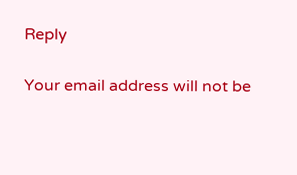Reply

Your email address will not be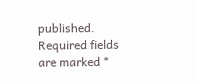published. Required fields are marked *